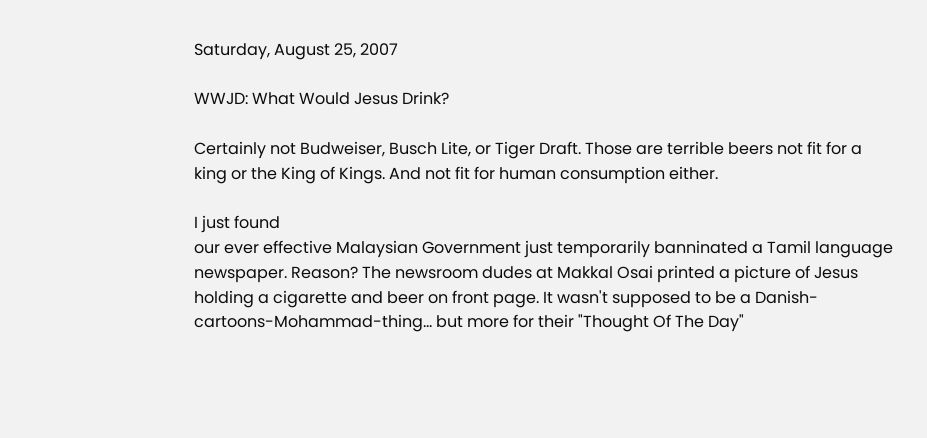Saturday, August 25, 2007

WWJD: What Would Jesus Drink?

Certainly not Budweiser, Busch Lite, or Tiger Draft. Those are terrible beers not fit for a king or the King of Kings. And not fit for human consumption either.

I just found
our ever effective Malaysian Government just temporarily banninated a Tamil language newspaper. Reason? The newsroom dudes at Makkal Osai printed a picture of Jesus holding a cigarette and beer on front page. It wasn't supposed to be a Danish-cartoons-Mohammad-thing... but more for their "Thought Of The Day"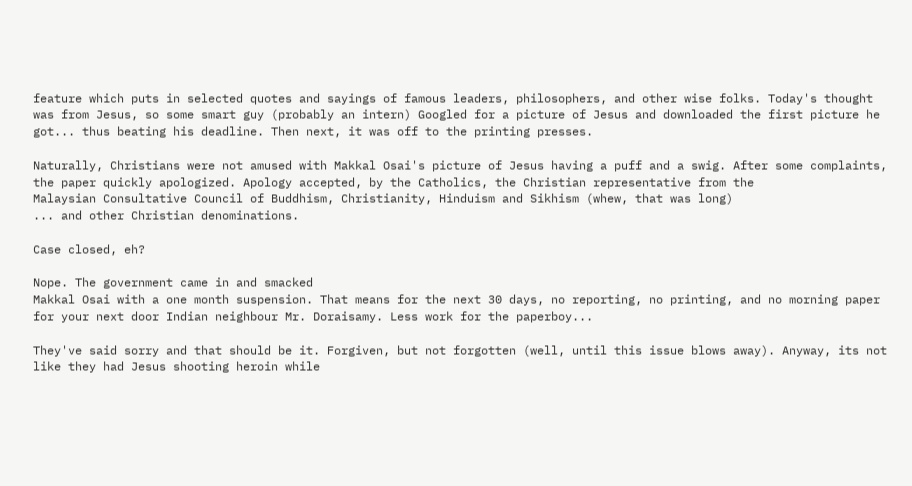feature which puts in selected quotes and sayings of famous leaders, philosophers, and other wise folks. Today's thought was from Jesus, so some smart guy (probably an intern) Googled for a picture of Jesus and downloaded the first picture he got... thus beating his deadline. Then next, it was off to the printing presses.

Naturally, Christians were not amused with Makkal Osai's picture of Jesus having a puff and a swig. After some complaints, the paper quickly apologized. Apology accepted, by the Catholics, the Christian representative from the
Malaysian Consultative Council of Buddhism, Christianity, Hinduism and Sikhism (whew, that was long)
... and other Christian denominations.

Case closed, eh?

Nope. The government came in and smacked
Makkal Osai with a one month suspension. That means for the next 30 days, no reporting, no printing, and no morning paper for your next door Indian neighbour Mr. Doraisamy. Less work for the paperboy...

They've said sorry and that should be it. Forgiven, but not forgotten (well, until this issue blows away). Anyway, its not like they had Jesus shooting heroin while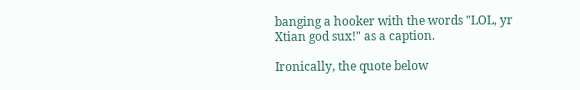banging a hooker with the words "LOL, yr Xtian god sux!" as a caption.

Ironically, the quote below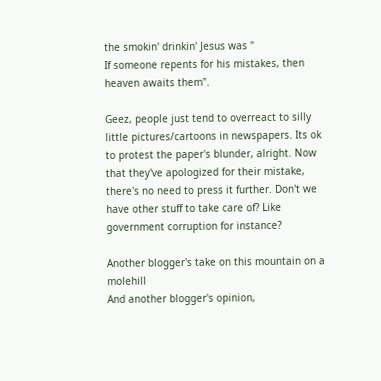the smokin' drinkin' Jesus was "
If someone repents for his mistakes, then heaven awaits them".

Geez, people just tend to overreact to silly little pictures/cartoons in newspapers. Its ok to protest the paper's blunder, alright. Now that they've apologized for their mistake, there's no need to press it further. Don't we have other stuff to take care of? Like government corruption for instance?

Another blogger's take on this mountain on a molehill
And another blogger's opinion,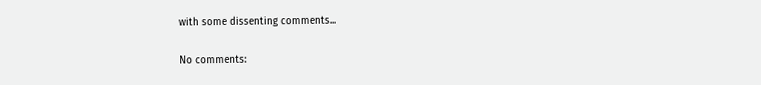with some dissenting comments...

No comments: